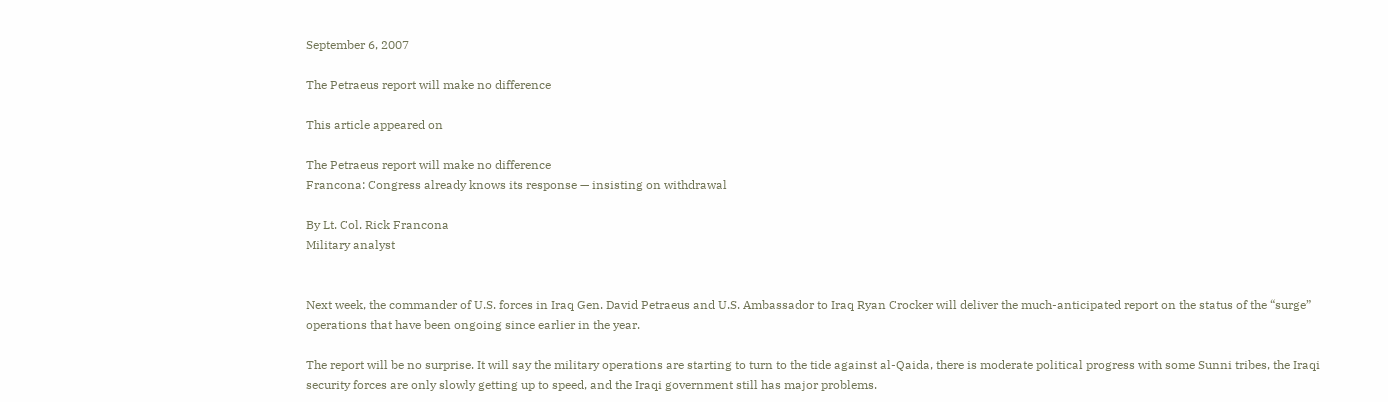September 6, 2007

The Petraeus report will make no difference

This article appeared on

The Petraeus report will make no difference
Francona: Congress already knows its response — insisting on withdrawal

By Lt. Col. Rick Francona
Military analyst


Next week, the commander of U.S. forces in Iraq Gen. David Petraeus and U.S. Ambassador to Iraq Ryan Crocker will deliver the much-anticipated report on the status of the “surge” operations that have been ongoing since earlier in the year.

The report will be no surprise. It will say the military operations are starting to turn to the tide against al-Qaida, there is moderate political progress with some Sunni tribes, the Iraqi security forces are only slowly getting up to speed, and the Iraqi government still has major problems.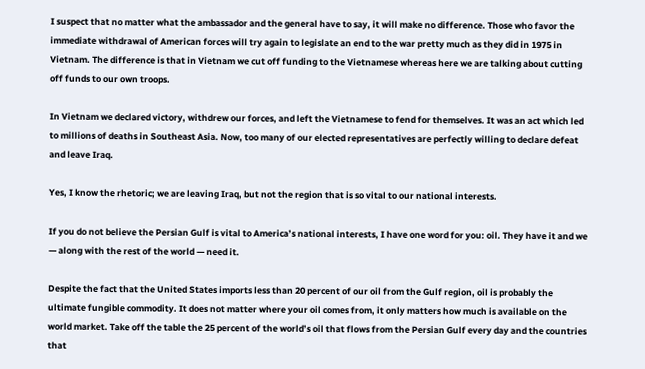I suspect that no matter what the ambassador and the general have to say, it will make no difference. Those who favor the immediate withdrawal of American forces will try again to legislate an end to the war pretty much as they did in 1975 in Vietnam. The difference is that in Vietnam we cut off funding to the Vietnamese whereas here we are talking about cutting off funds to our own troops.

In Vietnam we declared victory, withdrew our forces, and left the Vietnamese to fend for themselves. It was an act which led to millions of deaths in Southeast Asia. Now, too many of our elected representatives are perfectly willing to declare defeat and leave Iraq.

Yes, I know the rhetoric; we are leaving Iraq, but not the region that is so vital to our national interests.

If you do not believe the Persian Gulf is vital to America’s national interests, I have one word for you: oil. They have it and we — along with the rest of the world — need it.

Despite the fact that the United States imports less than 20 percent of our oil from the Gulf region, oil is probably the ultimate fungible commodity. It does not matter where your oil comes from, it only matters how much is available on the world market. Take off the table the 25 percent of the world’s oil that flows from the Persian Gulf every day and the countries that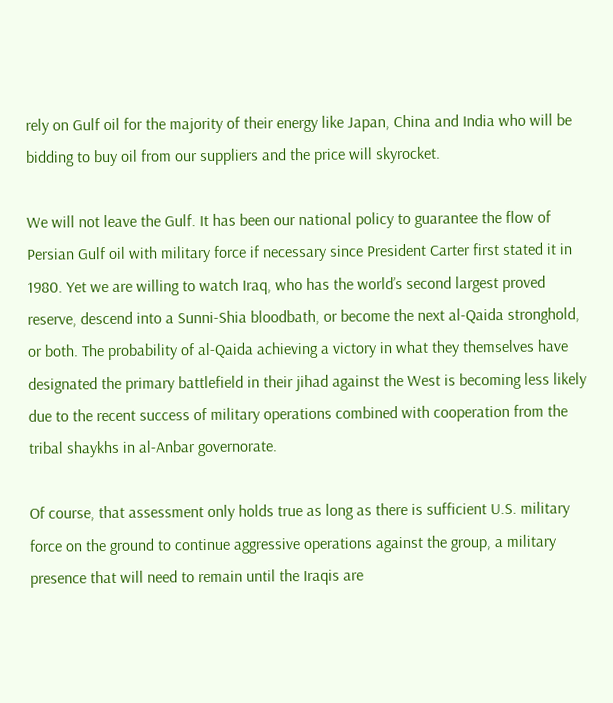rely on Gulf oil for the majority of their energy like Japan, China and India who will be bidding to buy oil from our suppliers and the price will skyrocket.

We will not leave the Gulf. It has been our national policy to guarantee the flow of Persian Gulf oil with military force if necessary since President Carter first stated it in 1980. Yet we are willing to watch Iraq, who has the world’s second largest proved reserve, descend into a Sunni-Shia bloodbath, or become the next al-Qaida stronghold, or both. The probability of al-Qaida achieving a victory in what they themselves have designated the primary battlefield in their jihad against the West is becoming less likely due to the recent success of military operations combined with cooperation from the tribal shaykhs in al-Anbar governorate.

Of course, that assessment only holds true as long as there is sufficient U.S. military force on the ground to continue aggressive operations against the group, a military presence that will need to remain until the Iraqis are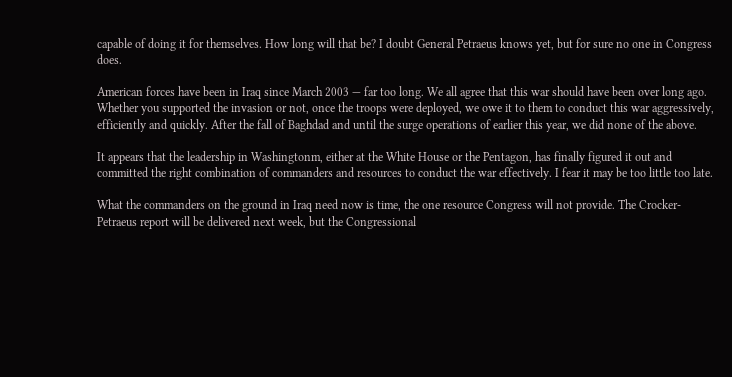capable of doing it for themselves. How long will that be? I doubt General Petraeus knows yet, but for sure no one in Congress does.

American forces have been in Iraq since March 2003 — far too long. We all agree that this war should have been over long ago. Whether you supported the invasion or not, once the troops were deployed, we owe it to them to conduct this war aggressively, efficiently and quickly. After the fall of Baghdad and until the surge operations of earlier this year, we did none of the above.

It appears that the leadership in Washingtonm, either at the White House or the Pentagon, has finally figured it out and committed the right combination of commanders and resources to conduct the war effectively. I fear it may be too little too late.

What the commanders on the ground in Iraq need now is time, the one resource Congress will not provide. The Crocker-Petraeus report will be delivered next week, but the Congressional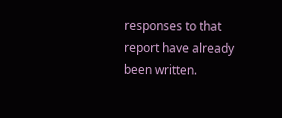responses to that report have already been written.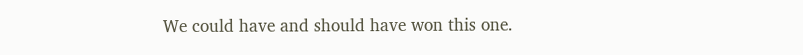We could have and should have won this one.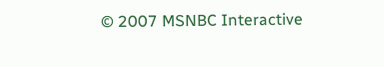© 2007 MSNBC Interactive